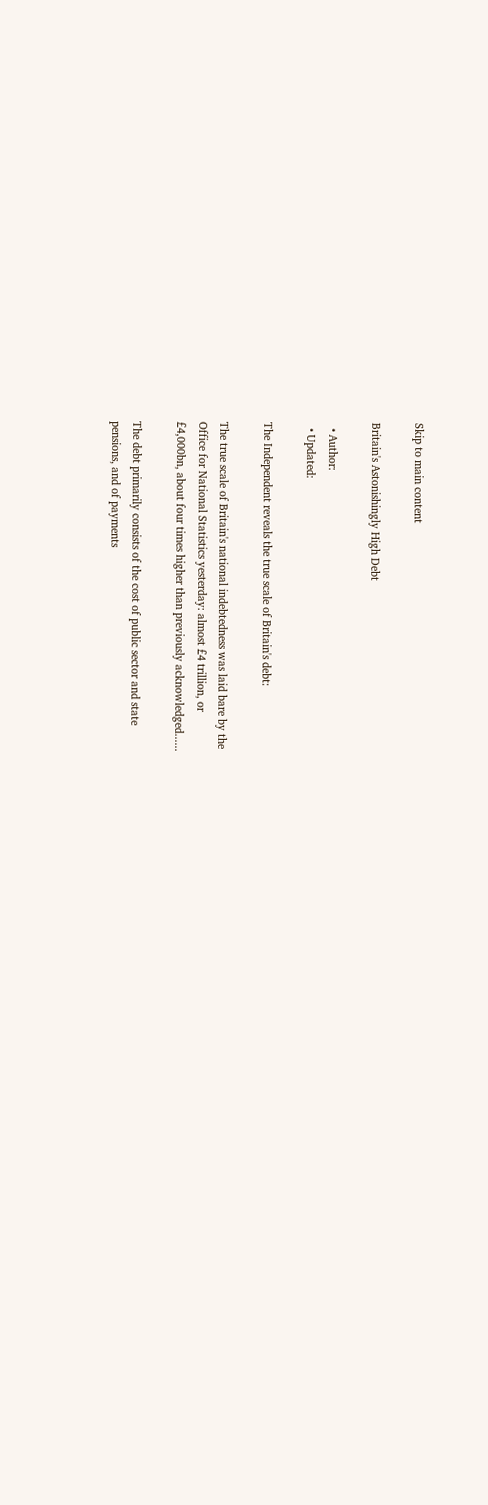Skip to main content

Britain's Astonishingly High Debt

  • Author:
  • Updated:

The Independent reveals the true scale of Britain's debt:

The true scale of Britain's national indebtedness was laid bare by the
Office for National Statistics yesterday: almost £4 trillion, or
£4,000bn, about four times higher than previously acknowledged......

The debt primarily consists of the cost of public sector and state
pensions, and of payments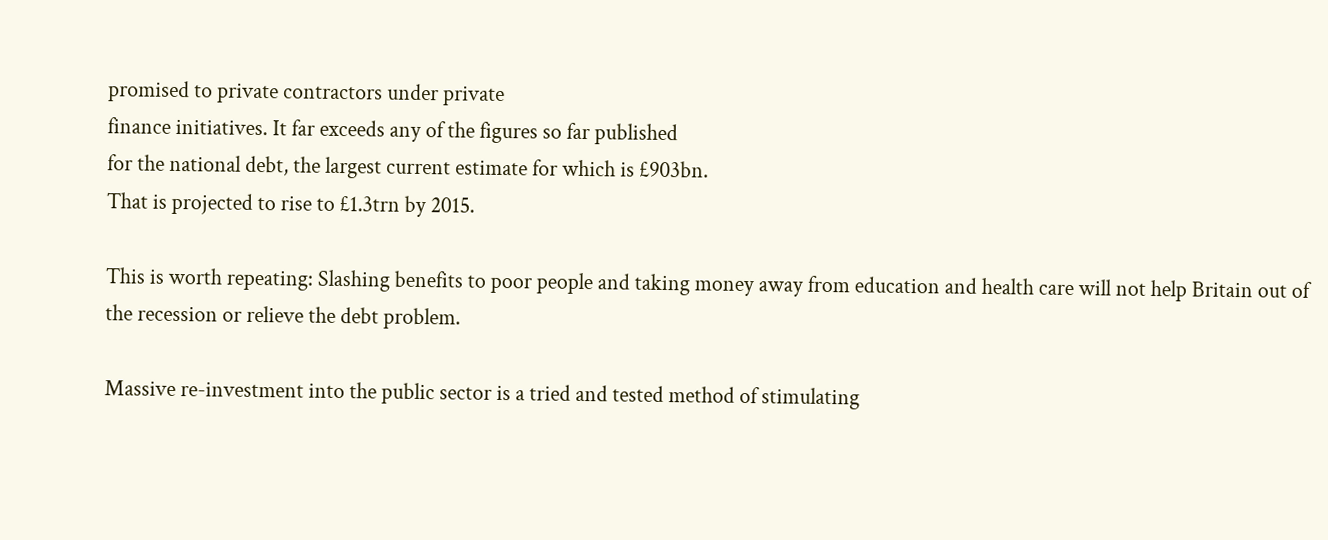promised to private contractors under private
finance initiatives. It far exceeds any of the figures so far published
for the national debt, the largest current estimate for which is £903bn.
That is projected to rise to £1.3trn by 2015.

This is worth repeating: Slashing benefits to poor people and taking money away from education and health care will not help Britain out of the recession or relieve the debt problem.

Massive re-investment into the public sector is a tried and tested method of stimulating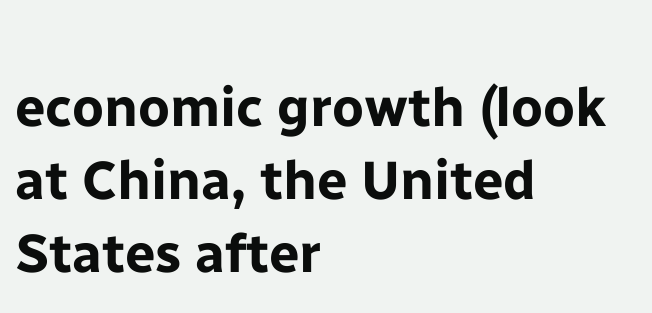economic growth (look at China, the United States after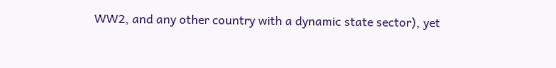WW2, and any other country with a dynamic state sector), yet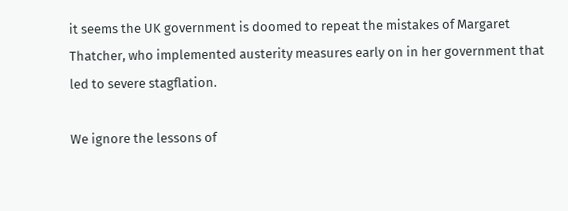it seems the UK government is doomed to repeat the mistakes of Margaret Thatcher, who implemented austerity measures early on in her government that led to severe stagflation.

We ignore the lessons of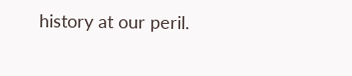history at our peril.